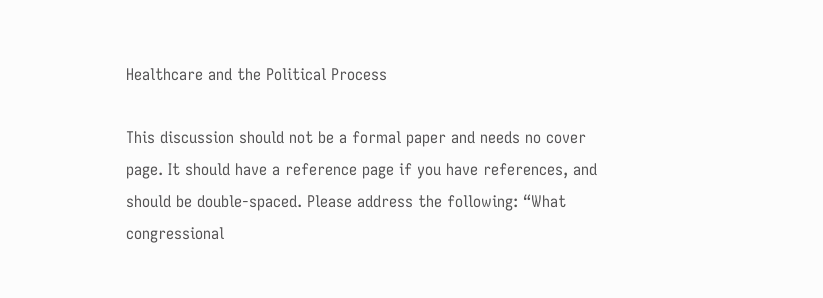Healthcare and the Political Process

This discussion should not be a formal paper and needs no cover page. It should have a reference page if you have references, and should be double-spaced. Please address the following: “What congressional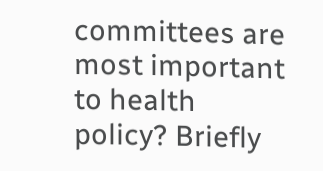committees are most important to health policy? Briefly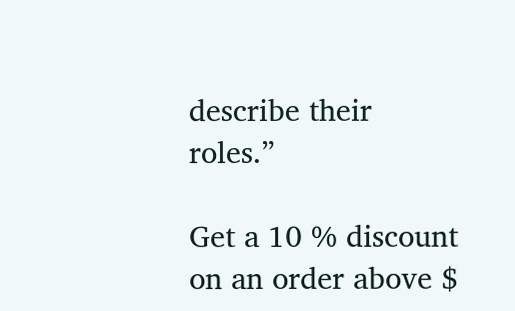describe their roles.”

Get a 10 % discount on an order above $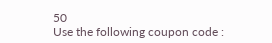50
Use the following coupon code :